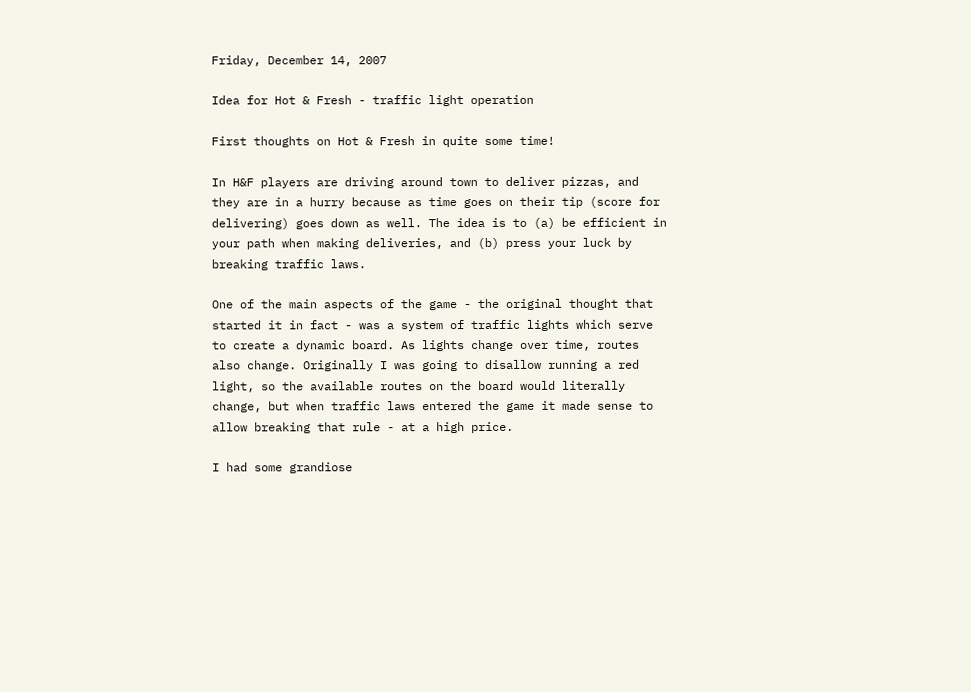Friday, December 14, 2007

Idea for Hot & Fresh - traffic light operation

First thoughts on Hot & Fresh in quite some time!

In H&F players are driving around town to deliver pizzas, and they are in a hurry because as time goes on their tip (score for delivering) goes down as well. The idea is to (a) be efficient in your path when making deliveries, and (b) press your luck by breaking traffic laws.

One of the main aspects of the game - the original thought that started it in fact - was a system of traffic lights which serve to create a dynamic board. As lights change over time, routes also change. Originally I was going to disallow running a red light, so the available routes on the board would literally change, but when traffic laws entered the game it made sense to allow breaking that rule - at a high price.

I had some grandiose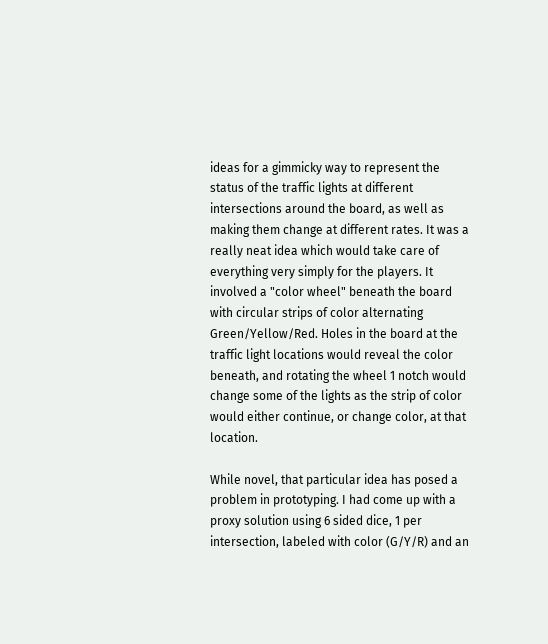ideas for a gimmicky way to represent the status of the traffic lights at different intersections around the board, as well as making them change at different rates. It was a really neat idea which would take care of everything very simply for the players. It involved a "color wheel" beneath the board with circular strips of color alternating Green/Yellow/Red. Holes in the board at the traffic light locations would reveal the color beneath, and rotating the wheel 1 notch would change some of the lights as the strip of color would either continue, or change color, at that location.

While novel, that particular idea has posed a problem in prototyping. I had come up with a proxy solution using 6 sided dice, 1 per intersection, labeled with color (G/Y/R) and an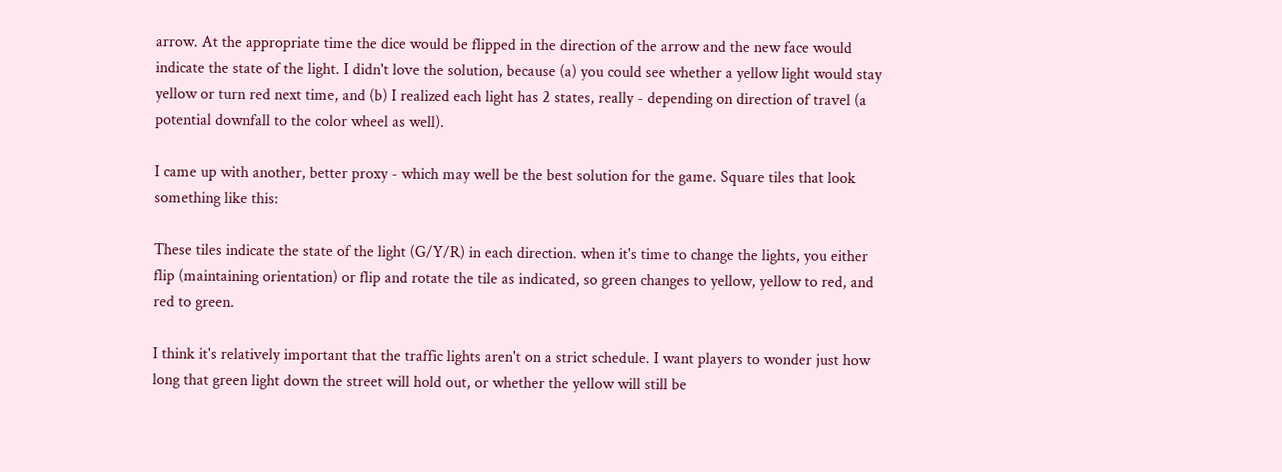arrow. At the appropriate time the dice would be flipped in the direction of the arrow and the new face would indicate the state of the light. I didn't love the solution, because (a) you could see whether a yellow light would stay yellow or turn red next time, and (b) I realized each light has 2 states, really - depending on direction of travel (a potential downfall to the color wheel as well).

I came up with another, better proxy - which may well be the best solution for the game. Square tiles that look something like this:

These tiles indicate the state of the light (G/Y/R) in each direction. when it's time to change the lights, you either flip (maintaining orientation) or flip and rotate the tile as indicated, so green changes to yellow, yellow to red, and red to green.

I think it's relatively important that the traffic lights aren't on a strict schedule. I want players to wonder just how long that green light down the street will hold out, or whether the yellow will still be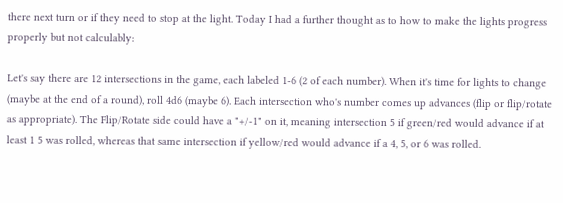there next turn or if they need to stop at the light. Today I had a further thought as to how to make the lights progress properly but not calculably:

Let's say there are 12 intersections in the game, each labeled 1-6 (2 of each number). When it's time for lights to change (maybe at the end of a round), roll 4d6 (maybe 6). Each intersection who's number comes up advances (flip or flip/rotate as appropriate). The Flip/Rotate side could have a "+/-1" on it, meaning intersection 5 if green/red would advance if at least 1 5 was rolled, whereas that same intersection if yellow/red would advance if a 4, 5, or 6 was rolled.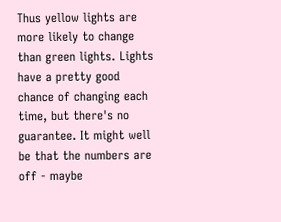Thus yellow lights are more likely to change than green lights. Lights have a pretty good chance of changing each time, but there's no guarantee. It might well be that the numbers are off - maybe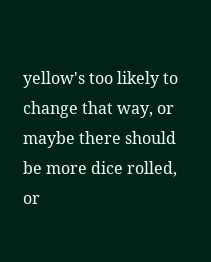yellow's too likely to change that way, or maybe there should be more dice rolled, or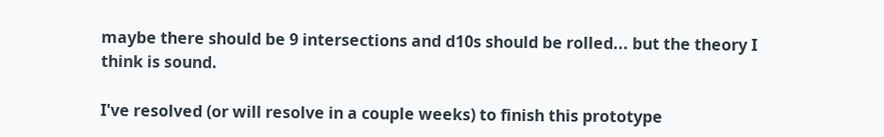maybe there should be 9 intersections and d10s should be rolled... but the theory I think is sound.

I've resolved (or will resolve in a couple weeks) to finish this prototype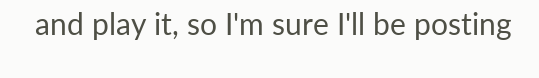and play it, so I'm sure I'll be posting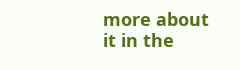more about it in the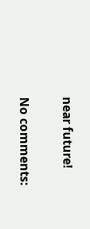near future!

No comments: